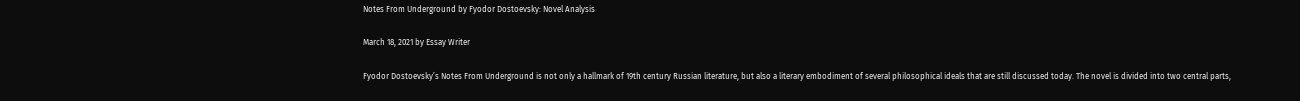Notes From Underground by Fyodor Dostoevsky: Novel Analysis

March 18, 2021 by Essay Writer

Fyodor Dostoevsky’s Notes From Underground is not only a hallmark of 19th century Russian literature, but also a literary embodiment of several philosophical ideals that are still discussed today. The novel is divided into two central parts,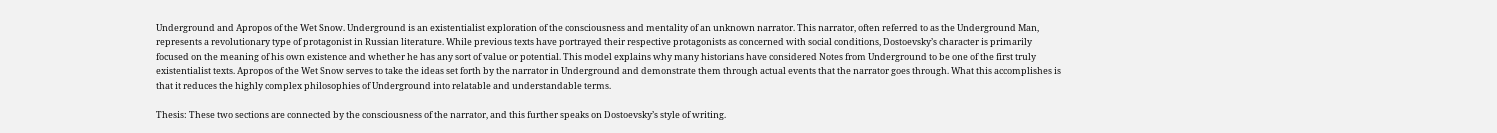Underground and Apropos of the Wet Snow. Underground is an existentialist exploration of the consciousness and mentality of an unknown narrator. This narrator, often referred to as the Underground Man, represents a revolutionary type of protagonist in Russian literature. While previous texts have portrayed their respective protagonists as concerned with social conditions, Dostoevsky’s character is primarily focused on the meaning of his own existence and whether he has any sort of value or potential. This model explains why many historians have considered Notes from Underground to be one of the first truly existentialist texts. Apropos of the Wet Snow serves to take the ideas set forth by the narrator in Underground and demonstrate them through actual events that the narrator goes through. What this accomplishes is that it reduces the highly complex philosophies of Underground into relatable and understandable terms.

Thesis: These two sections are connected by the consciousness of the narrator, and this further speaks on Dostoevsky’s style of writing.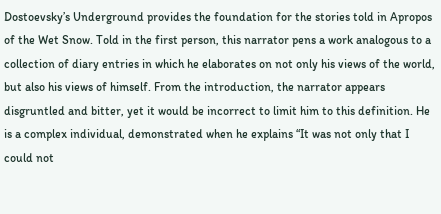Dostoevsky’s Underground provides the foundation for the stories told in Apropos of the Wet Snow. Told in the first person, this narrator pens a work analogous to a collection of diary entries in which he elaborates on not only his views of the world, but also his views of himself. From the introduction, the narrator appears disgruntled and bitter, yet it would be incorrect to limit him to this definition. He is a complex individual, demonstrated when he explains “It was not only that I could not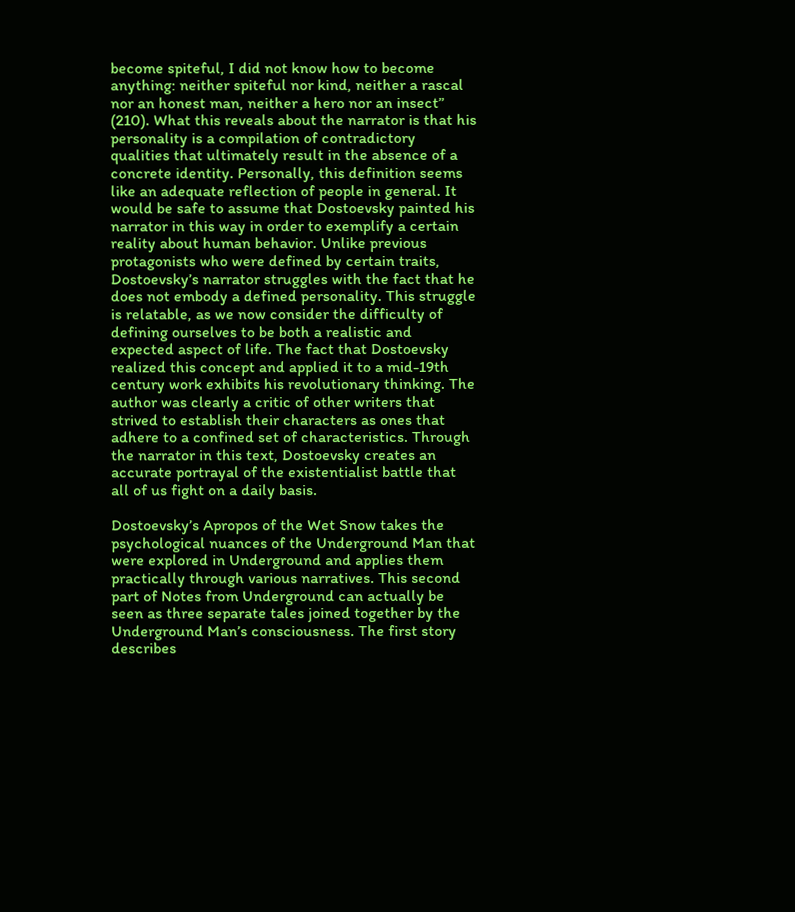become spiteful, I did not know how to become anything: neither spiteful nor kind, neither a rascal nor an honest man, neither a hero nor an insect” (210). What this reveals about the narrator is that his personality is a compilation of contradictory qualities that ultimately result in the absence of a concrete identity. Personally, this definition seems like an adequate reflection of people in general. It would be safe to assume that Dostoevsky painted his narrator in this way in order to exemplify a certain reality about human behavior. Unlike previous protagonists who were defined by certain traits, Dostoevsky’s narrator struggles with the fact that he does not embody a defined personality. This struggle is relatable, as we now consider the difficulty of defining ourselves to be both a realistic and expected aspect of life. The fact that Dostoevsky realized this concept and applied it to a mid-19th century work exhibits his revolutionary thinking. The author was clearly a critic of other writers that strived to establish their characters as ones that adhere to a confined set of characteristics. Through the narrator in this text, Dostoevsky creates an accurate portrayal of the existentialist battle that all of us fight on a daily basis.

Dostoevsky’s Apropos of the Wet Snow takes the psychological nuances of the Underground Man that were explored in Underground and applies them practically through various narratives. This second part of Notes from Underground can actually be seen as three separate tales joined together by the Underground Man’s consciousness. The first story describes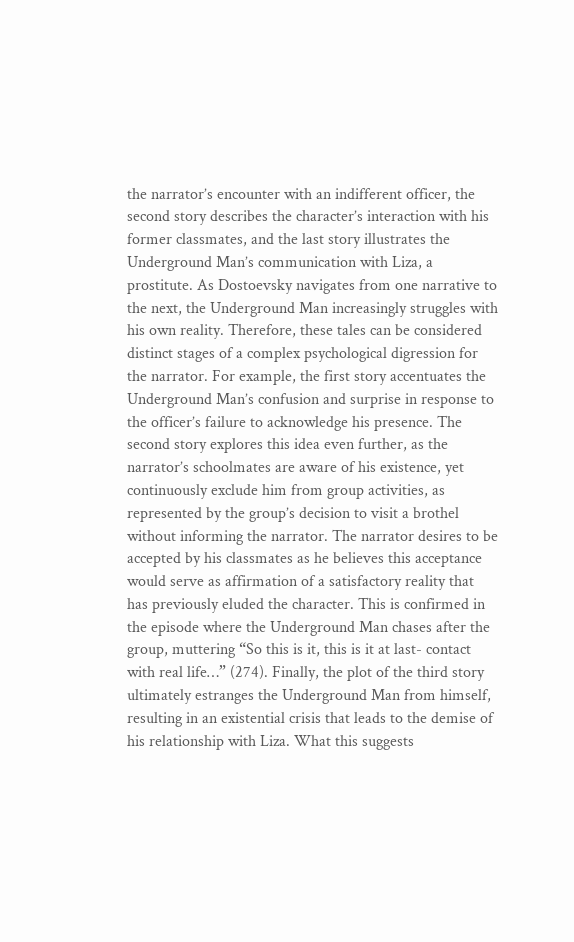the narrator’s encounter with an indifferent officer, the second story describes the character’s interaction with his former classmates, and the last story illustrates the Underground Man’s communication with Liza, a prostitute. As Dostoevsky navigates from one narrative to the next, the Underground Man increasingly struggles with his own reality. Therefore, these tales can be considered distinct stages of a complex psychological digression for the narrator. For example, the first story accentuates the Underground Man’s confusion and surprise in response to the officer’s failure to acknowledge his presence. The second story explores this idea even further, as the narrator’s schoolmates are aware of his existence, yet continuously exclude him from group activities, as represented by the group’s decision to visit a brothel without informing the narrator. The narrator desires to be accepted by his classmates as he believes this acceptance would serve as affirmation of a satisfactory reality that has previously eluded the character. This is confirmed in the episode where the Underground Man chases after the group, muttering “So this is it, this is it at last- contact with real life…” (274). Finally, the plot of the third story ultimately estranges the Underground Man from himself, resulting in an existential crisis that leads to the demise of his relationship with Liza. What this suggests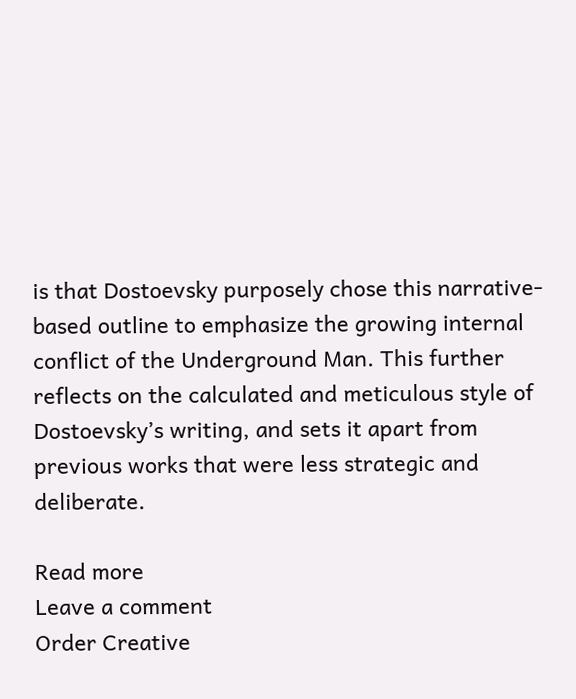is that Dostoevsky purposely chose this narrative-based outline to emphasize the growing internal conflict of the Underground Man. This further reflects on the calculated and meticulous style of Dostoevsky’s writing, and sets it apart from previous works that were less strategic and deliberate.

Read more
Leave a comment
Order Creative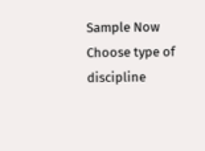Sample Now
Choose type of discipline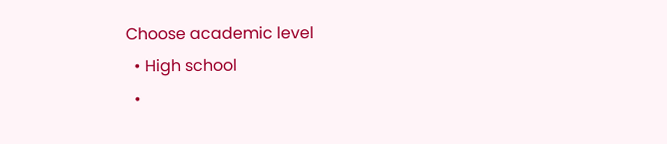Choose academic level
  • High school
  •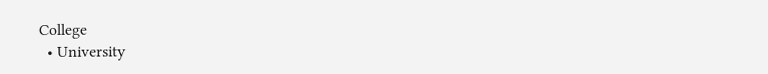College
  • University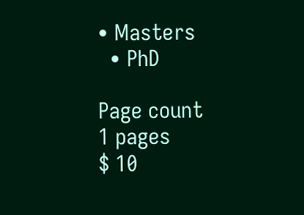• Masters
  • PhD

Page count
1 pages
$ 10